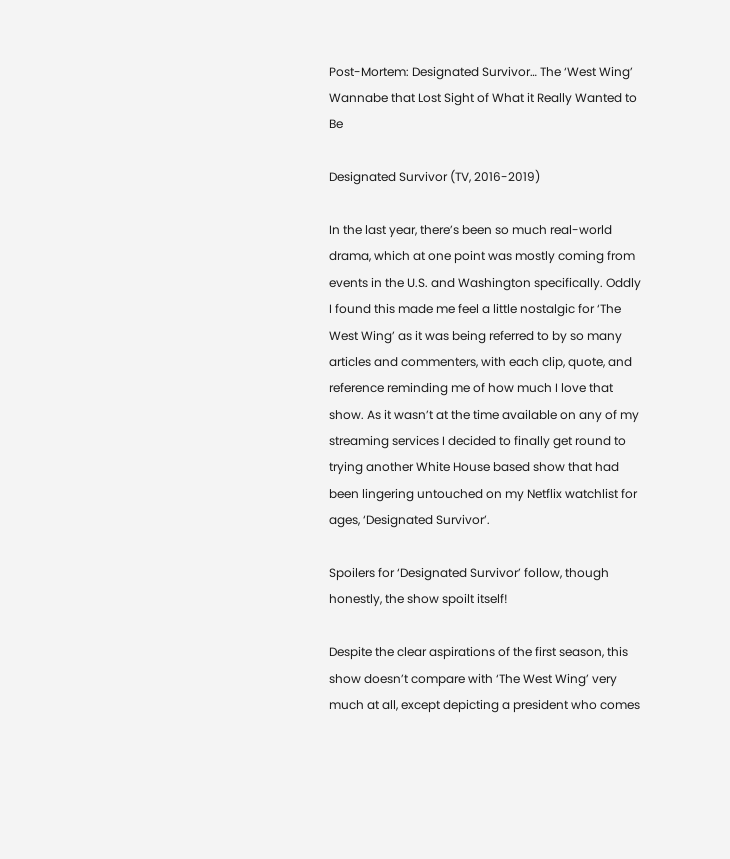Post-Mortem: Designated Survivor… The ‘West Wing’ Wannabe that Lost Sight of What it Really Wanted to Be

Designated Survivor (TV, 2016-2019)

In the last year, there’s been so much real-world drama, which at one point was mostly coming from events in the U.S. and Washington specifically. Oddly I found this made me feel a little nostalgic for ‘The West Wing’ as it was being referred to by so many articles and commenters, with each clip, quote, and reference reminding me of how much I love that show. As it wasn’t at the time available on any of my streaming services I decided to finally get round to trying another White House based show that had been lingering untouched on my Netflix watchlist for ages, ‘Designated Survivor’.

Spoilers for ‘Designated Survivor’ follow, though honestly, the show spoilt itself!

Despite the clear aspirations of the first season, this show doesn’t compare with ‘The West Wing’ very much at all, except depicting a president who comes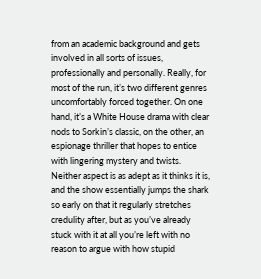from an academic background and gets involved in all sorts of issues, professionally and personally. Really, for most of the run, it’s two different genres uncomfortably forced together. On one hand, it’s a White House drama with clear nods to Sorkin’s classic, on the other, an espionage thriller that hopes to entice with lingering mystery and twists. Neither aspect is as adept as it thinks it is, and the show essentially jumps the shark so early on that it regularly stretches credulity after, but as you’ve already stuck with it at all you’re left with no reason to argue with how stupid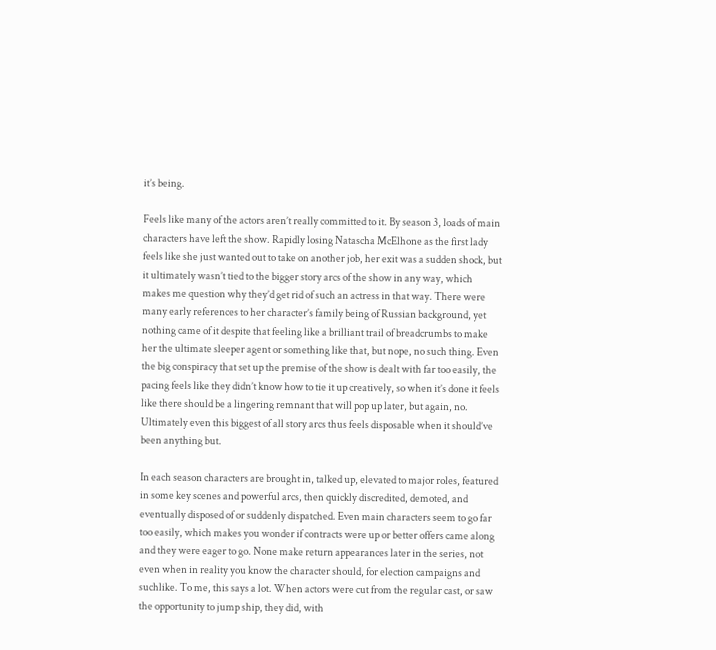it’s being.

Feels like many of the actors aren’t really committed to it. By season 3, loads of main characters have left the show. Rapidly losing Natascha McElhone as the first lady feels like she just wanted out to take on another job, her exit was a sudden shock, but it ultimately wasn’t tied to the bigger story arcs of the show in any way, which makes me question why they’d get rid of such an actress in that way. There were many early references to her character’s family being of Russian background, yet nothing came of it despite that feeling like a brilliant trail of breadcrumbs to make her the ultimate sleeper agent or something like that, but nope, no such thing. Even the big conspiracy that set up the premise of the show is dealt with far too easily, the pacing feels like they didn’t know how to tie it up creatively, so when it’s done it feels like there should be a lingering remnant that will pop up later, but again, no. Ultimately even this biggest of all story arcs thus feels disposable when it should’ve been anything but.

In each season characters are brought in, talked up, elevated to major roles, featured in some key scenes and powerful arcs, then quickly discredited, demoted, and eventually disposed of or suddenly dispatched. Even main characters seem to go far too easily, which makes you wonder if contracts were up or better offers came along and they were eager to go. None make return appearances later in the series, not even when in reality you know the character should, for election campaigns and suchlike. To me, this says a lot. When actors were cut from the regular cast, or saw the opportunity to jump ship, they did, with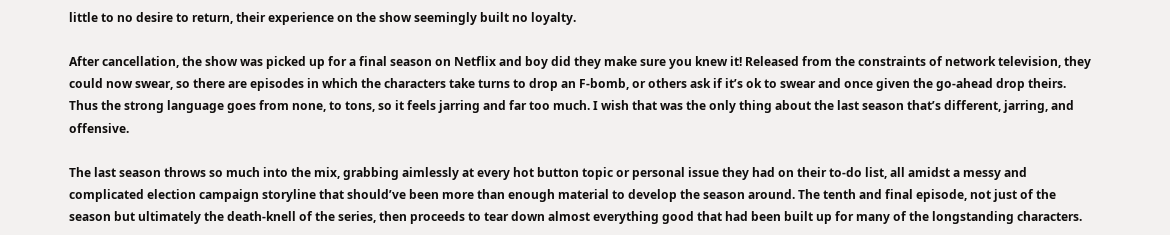little to no desire to return, their experience on the show seemingly built no loyalty.

After cancellation, the show was picked up for a final season on Netflix and boy did they make sure you knew it! Released from the constraints of network television, they could now swear, so there are episodes in which the characters take turns to drop an F-bomb, or others ask if it’s ok to swear and once given the go-ahead drop theirs. Thus the strong language goes from none, to tons, so it feels jarring and far too much. I wish that was the only thing about the last season that’s different, jarring, and offensive.

The last season throws so much into the mix, grabbing aimlessly at every hot button topic or personal issue they had on their to-do list, all amidst a messy and complicated election campaign storyline that should’ve been more than enough material to develop the season around. The tenth and final episode, not just of the season but ultimately the death-knell of the series, then proceeds to tear down almost everything good that had been built up for many of the longstanding characters.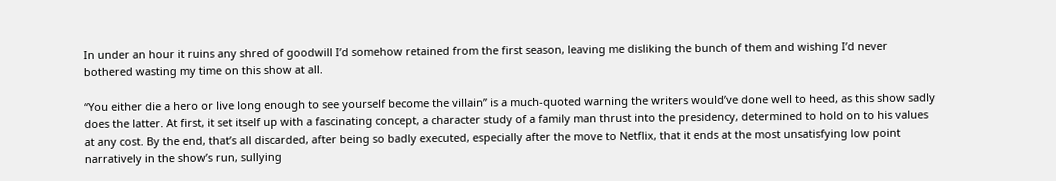In under an hour it ruins any shred of goodwill I’d somehow retained from the first season, leaving me disliking the bunch of them and wishing I’d never bothered wasting my time on this show at all.

“You either die a hero or live long enough to see yourself become the villain” is a much-quoted warning the writers would’ve done well to heed, as this show sadly does the latter. At first, it set itself up with a fascinating concept, a character study of a family man thrust into the presidency, determined to hold on to his values at any cost. By the end, that’s all discarded, after being so badly executed, especially after the move to Netflix, that it ends at the most unsatisfying low point narratively in the show’s run, sullying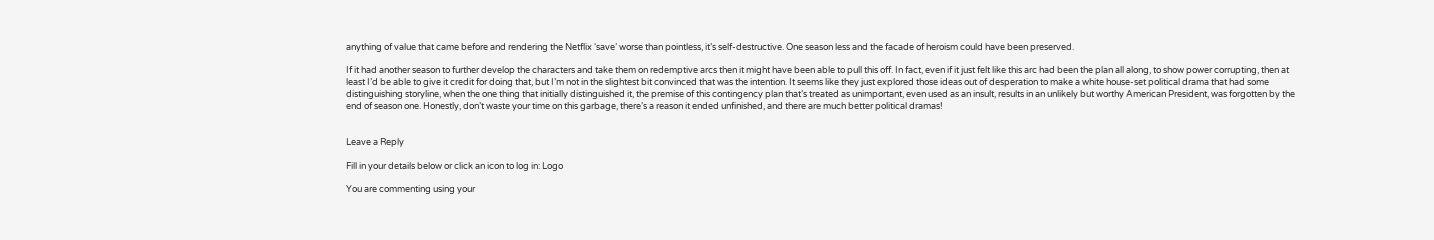anything of value that came before and rendering the Netflix ‘save’ worse than pointless, it’s self-destructive. One season less and the facade of heroism could have been preserved.

If it had another season to further develop the characters and take them on redemptive arcs then it might have been able to pull this off. In fact, even if it just felt like this arc had been the plan all along, to show power corrupting, then at least I’d be able to give it credit for doing that, but I’m not in the slightest bit convinced that was the intention. It seems like they just explored those ideas out of desperation to make a white house-set political drama that had some distinguishing storyline, when the one thing that initially distinguished it, the premise of this contingency plan that’s treated as unimportant, even used as an insult, results in an unlikely but worthy American President, was forgotten by the end of season one. Honestly, don’t waste your time on this garbage, there’s a reason it ended unfinished, and there are much better political dramas!


Leave a Reply

Fill in your details below or click an icon to log in: Logo

You are commenting using your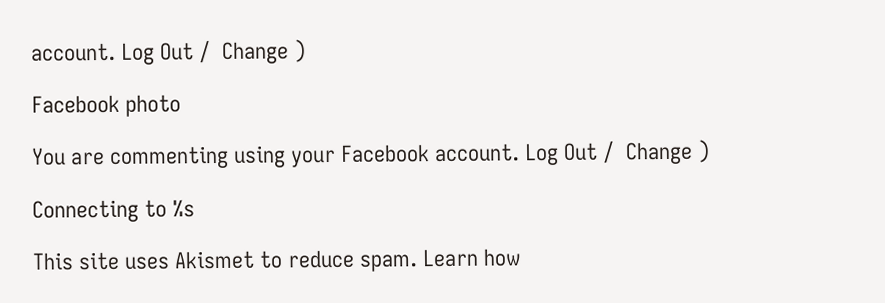account. Log Out /  Change )

Facebook photo

You are commenting using your Facebook account. Log Out /  Change )

Connecting to %s

This site uses Akismet to reduce spam. Learn how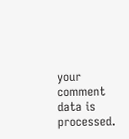your comment data is processed.